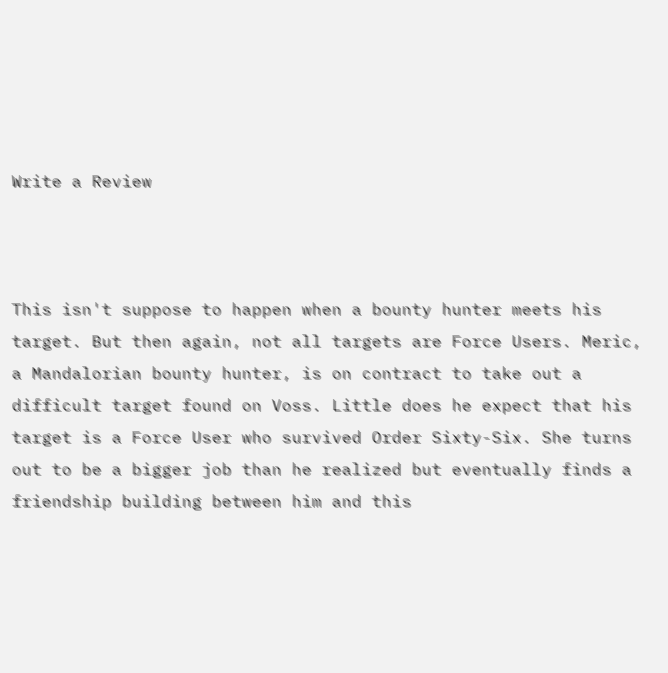Write a Review



This isn't suppose to happen when a bounty hunter meets his target. But then again, not all targets are Force Users. Meric, a Mandalorian bounty hunter, is on contract to take out a difficult target found on Voss. Little does he expect that his target is a Force User who survived Order Sixty-Six. She turns out to be a bigger job than he realized but eventually finds a friendship building between him and this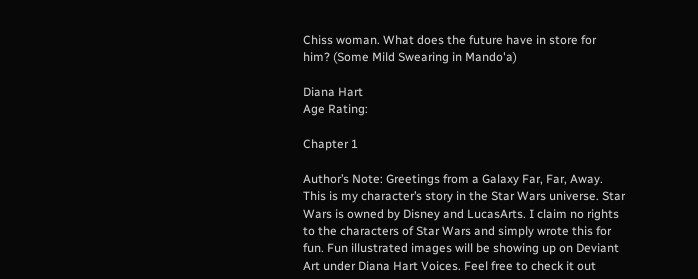Chiss woman. What does the future have in store for him? (Some Mild Swearing in Mando'a)

Diana Hart
Age Rating:

Chapter 1

Author’s Note: Greetings from a Galaxy Far, Far, Away. This is my character’s story in the Star Wars universe. Star Wars is owned by Disney and LucasArts. I claim no rights to the characters of Star Wars and simply wrote this for fun. Fun illustrated images will be showing up on Deviant Art under Diana Hart Voices. Feel free to check it out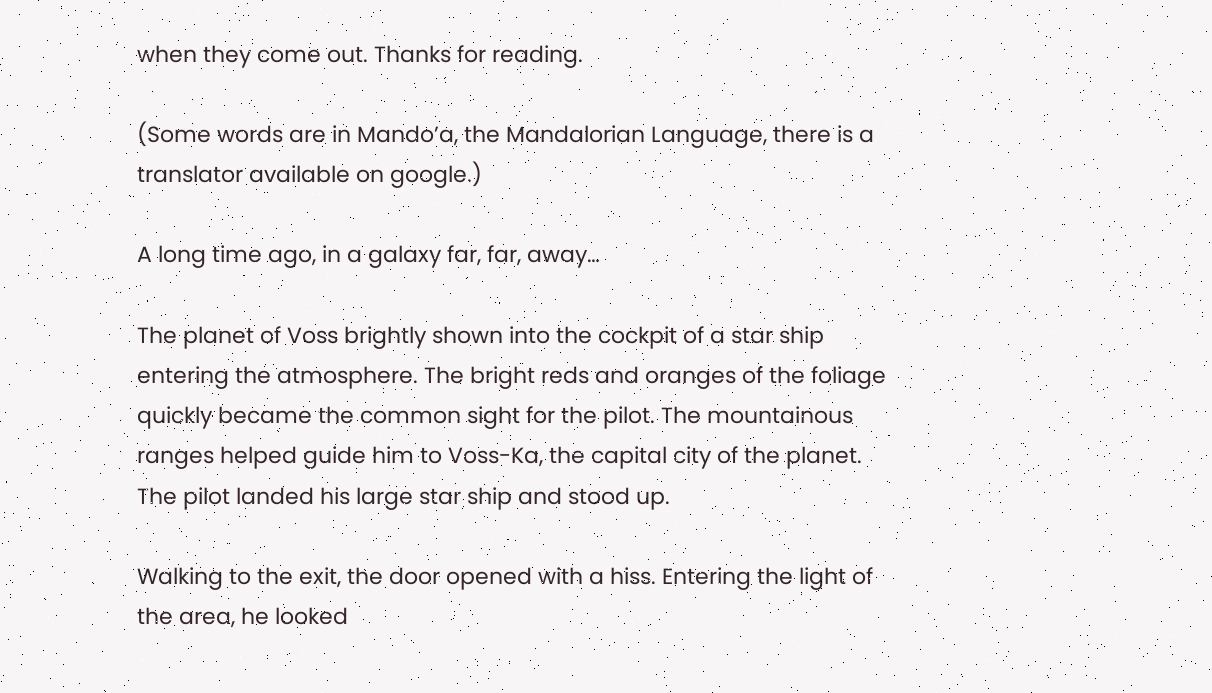when they come out. Thanks for reading.

(Some words are in Mando’a, the Mandalorian Language, there is a translator available on google.)

A long time ago, in a galaxy far, far, away…

The planet of Voss brightly shown into the cockpit of a star ship entering the atmosphere. The bright reds and oranges of the foliage quickly became the common sight for the pilot. The mountainous ranges helped guide him to Voss-Ka, the capital city of the planet. The pilot landed his large star ship and stood up.

Walking to the exit, the door opened with a hiss. Entering the light of the area, he looked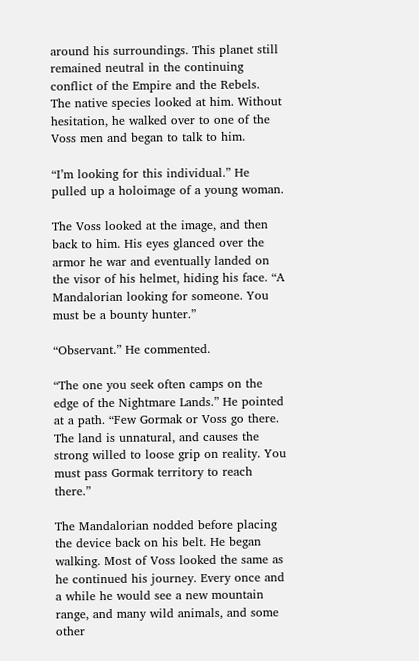around his surroundings. This planet still remained neutral in the continuing conflict of the Empire and the Rebels. The native species looked at him. Without hesitation, he walked over to one of the Voss men and began to talk to him.

“I’m looking for this individual.” He pulled up a holoimage of a young woman.

The Voss looked at the image, and then back to him. His eyes glanced over the armor he war and eventually landed on the visor of his helmet, hiding his face. “A Mandalorian looking for someone. You must be a bounty hunter.”

“Observant.” He commented.

“The one you seek often camps on the edge of the Nightmare Lands.” He pointed at a path. “Few Gormak or Voss go there. The land is unnatural, and causes the strong willed to loose grip on reality. You must pass Gormak territory to reach there.”

The Mandalorian nodded before placing the device back on his belt. He began walking. Most of Voss looked the same as he continued his journey. Every once and a while he would see a new mountain range, and many wild animals, and some other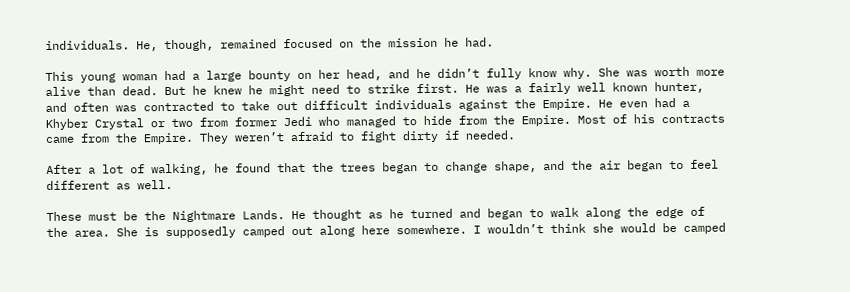individuals. He, though, remained focused on the mission he had.

This young woman had a large bounty on her head, and he didn’t fully know why. She was worth more alive than dead. But he knew he might need to strike first. He was a fairly well known hunter, and often was contracted to take out difficult individuals against the Empire. He even had a Khyber Crystal or two from former Jedi who managed to hide from the Empire. Most of his contracts came from the Empire. They weren’t afraid to fight dirty if needed.

After a lot of walking, he found that the trees began to change shape, and the air began to feel different as well.

These must be the Nightmare Lands. He thought as he turned and began to walk along the edge of the area. She is supposedly camped out along here somewhere. I wouldn’t think she would be camped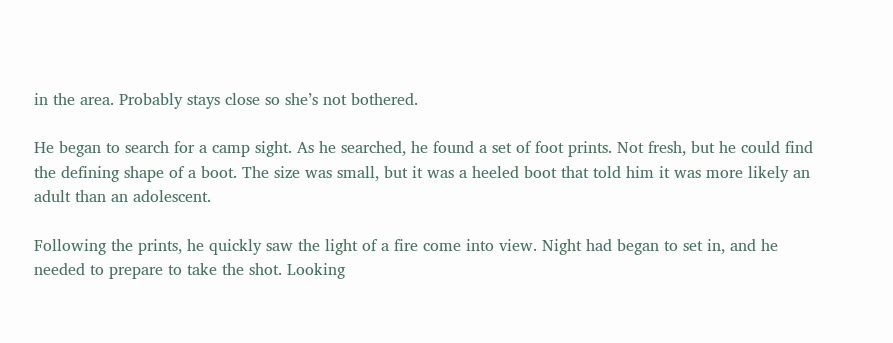in the area. Probably stays close so she’s not bothered.

He began to search for a camp sight. As he searched, he found a set of foot prints. Not fresh, but he could find the defining shape of a boot. The size was small, but it was a heeled boot that told him it was more likely an adult than an adolescent.

Following the prints, he quickly saw the light of a fire come into view. Night had began to set in, and he needed to prepare to take the shot. Looking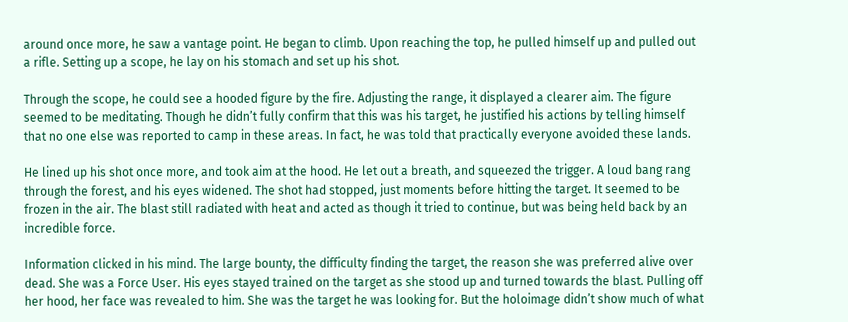around once more, he saw a vantage point. He began to climb. Upon reaching the top, he pulled himself up and pulled out a rifle. Setting up a scope, he lay on his stomach and set up his shot.

Through the scope, he could see a hooded figure by the fire. Adjusting the range, it displayed a clearer aim. The figure seemed to be meditating. Though he didn’t fully confirm that this was his target, he justified his actions by telling himself that no one else was reported to camp in these areas. In fact, he was told that practically everyone avoided these lands.

He lined up his shot once more, and took aim at the hood. He let out a breath, and squeezed the trigger. A loud bang rang through the forest, and his eyes widened. The shot had stopped, just moments before hitting the target. It seemed to be frozen in the air. The blast still radiated with heat and acted as though it tried to continue, but was being held back by an incredible force.

Information clicked in his mind. The large bounty, the difficulty finding the target, the reason she was preferred alive over dead. She was a Force User. His eyes stayed trained on the target as she stood up and turned towards the blast. Pulling off her hood, her face was revealed to him. She was the target he was looking for. But the holoimage didn’t show much of what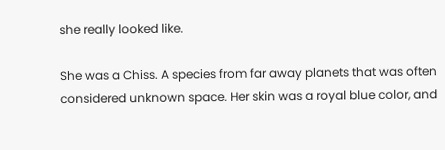she really looked like.

She was a Chiss. A species from far away planets that was often considered unknown space. Her skin was a royal blue color, and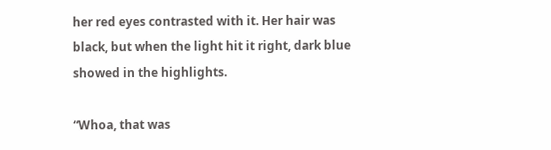her red eyes contrasted with it. Her hair was black, but when the light hit it right, dark blue showed in the highlights.

“Whoa, that was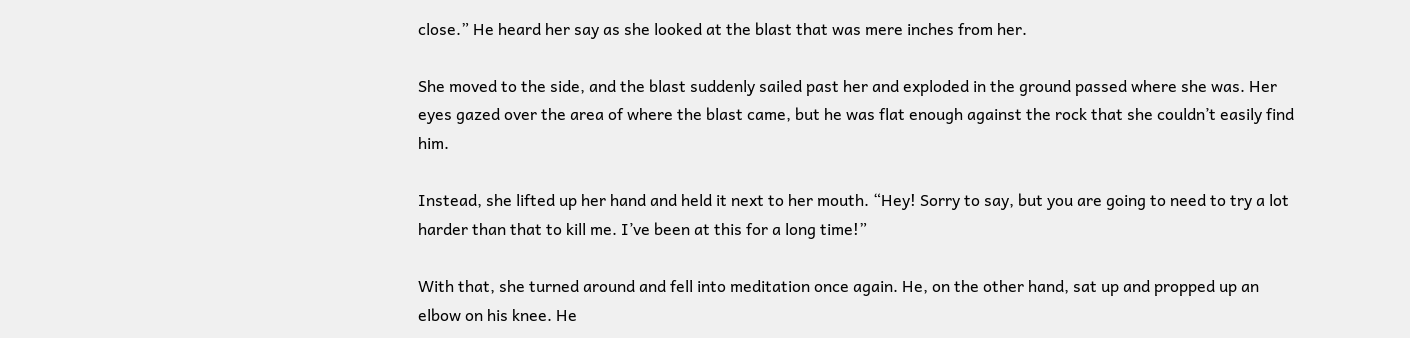close.” He heard her say as she looked at the blast that was mere inches from her.

She moved to the side, and the blast suddenly sailed past her and exploded in the ground passed where she was. Her eyes gazed over the area of where the blast came, but he was flat enough against the rock that she couldn’t easily find him.

Instead, she lifted up her hand and held it next to her mouth. “Hey! Sorry to say, but you are going to need to try a lot harder than that to kill me. I’ve been at this for a long time!”

With that, she turned around and fell into meditation once again. He, on the other hand, sat up and propped up an elbow on his knee. He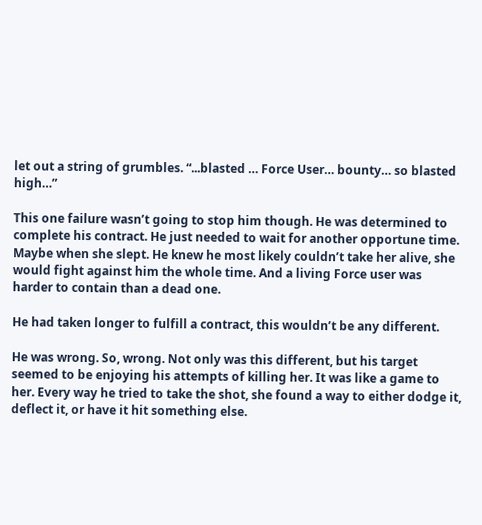let out a string of grumbles. “...blasted … Force User… bounty… so blasted high…”

This one failure wasn’t going to stop him though. He was determined to complete his contract. He just needed to wait for another opportune time. Maybe when she slept. He knew he most likely couldn’t take her alive, she would fight against him the whole time. And a living Force user was harder to contain than a dead one.

He had taken longer to fulfill a contract, this wouldn’t be any different.

He was wrong. So, wrong. Not only was this different, but his target seemed to be enjoying his attempts of killing her. It was like a game to her. Every way he tried to take the shot, she found a way to either dodge it, deflect it, or have it hit something else.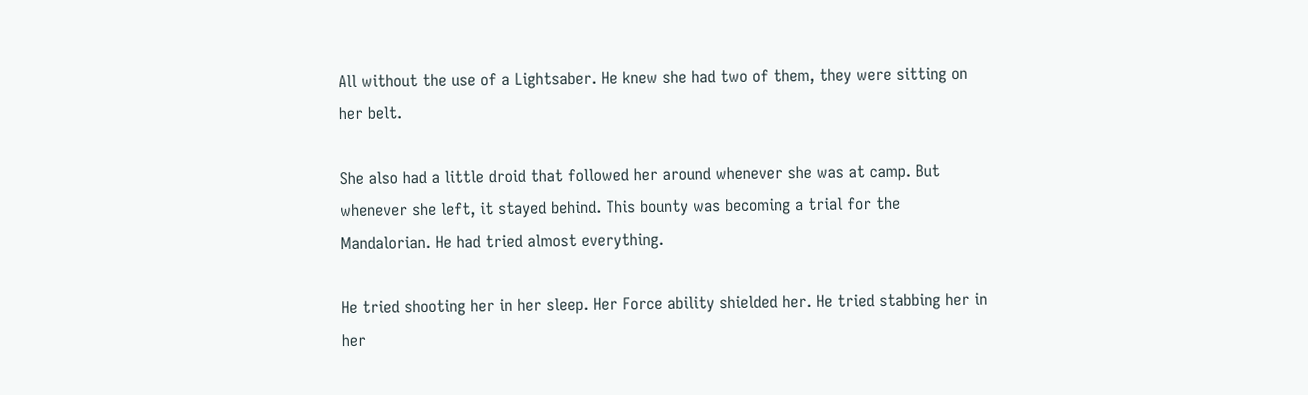All without the use of a Lightsaber. He knew she had two of them, they were sitting on her belt.

She also had a little droid that followed her around whenever she was at camp. But whenever she left, it stayed behind. This bounty was becoming a trial for the Mandalorian. He had tried almost everything.

He tried shooting her in her sleep. Her Force ability shielded her. He tried stabbing her in her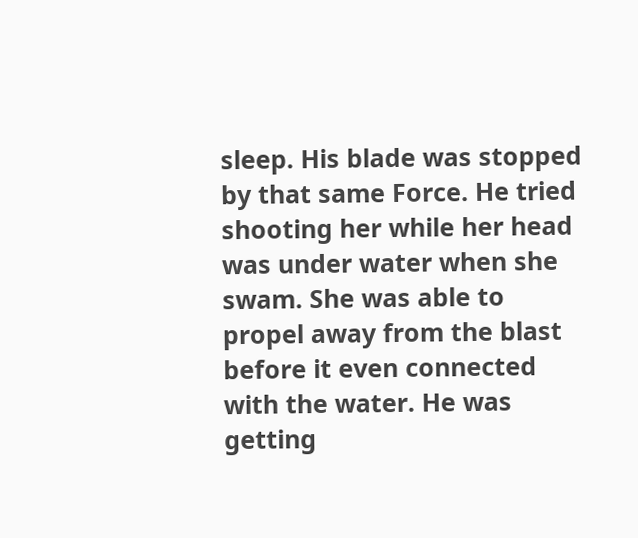sleep. His blade was stopped by that same Force. He tried shooting her while her head was under water when she swam. She was able to propel away from the blast before it even connected with the water. He was getting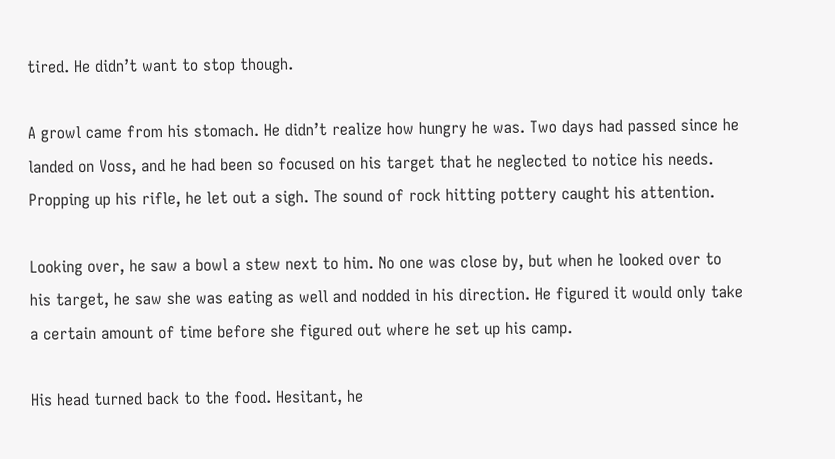tired. He didn’t want to stop though.

A growl came from his stomach. He didn’t realize how hungry he was. Two days had passed since he landed on Voss, and he had been so focused on his target that he neglected to notice his needs. Propping up his rifle, he let out a sigh. The sound of rock hitting pottery caught his attention.

Looking over, he saw a bowl a stew next to him. No one was close by, but when he looked over to his target, he saw she was eating as well and nodded in his direction. He figured it would only take a certain amount of time before she figured out where he set up his camp.

His head turned back to the food. Hesitant, he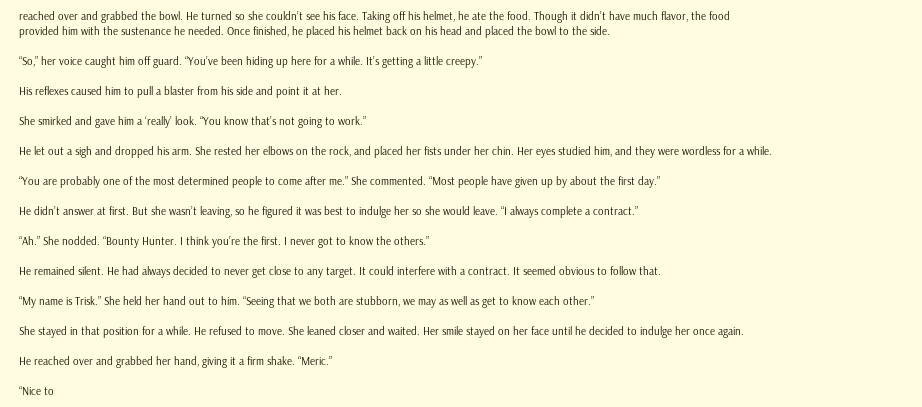reached over and grabbed the bowl. He turned so she couldn’t see his face. Taking off his helmet, he ate the food. Though it didn’t have much flavor, the food provided him with the sustenance he needed. Once finished, he placed his helmet back on his head and placed the bowl to the side.

“So,” her voice caught him off guard. “You’ve been hiding up here for a while. It’s getting a little creepy.”

His reflexes caused him to pull a blaster from his side and point it at her.

She smirked and gave him a ‘really’ look. “You know that’s not going to work.”

He let out a sigh and dropped his arm. She rested her elbows on the rock, and placed her fists under her chin. Her eyes studied him, and they were wordless for a while.

“You are probably one of the most determined people to come after me.” She commented. “Most people have given up by about the first day.”

He didn’t answer at first. But she wasn’t leaving, so he figured it was best to indulge her so she would leave. “I always complete a contract.”

“Ah.” She nodded. “Bounty Hunter. I think you’re the first. I never got to know the others.”

He remained silent. He had always decided to never get close to any target. It could interfere with a contract. It seemed obvious to follow that.

“My name is Trisk.” She held her hand out to him. “Seeing that we both are stubborn, we may as well as get to know each other.”

She stayed in that position for a while. He refused to move. She leaned closer and waited. Her smile stayed on her face until he decided to indulge her once again.

He reached over and grabbed her hand, giving it a firm shake. “Meric.”

“Nice to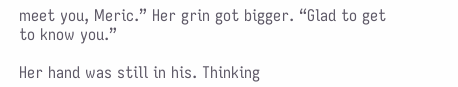meet you, Meric.” Her grin got bigger. “Glad to get to know you.”

Her hand was still in his. Thinking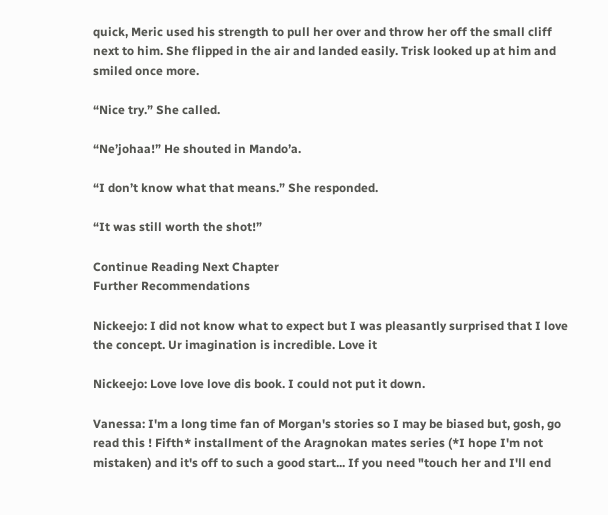quick, Meric used his strength to pull her over and throw her off the small cliff next to him. She flipped in the air and landed easily. Trisk looked up at him and smiled once more.

“Nice try.” She called.

“Ne’johaa!” He shouted in Mando’a.

“I don’t know what that means.” She responded.

“It was still worth the shot!”

Continue Reading Next Chapter
Further Recommendations

Nickeejo: I did not know what to expect but I was pleasantly surprised that I love the concept. Ur imagination is incredible. Love it

Nickeejo: Love love love dis book. I could not put it down.

Vanessa: I'm a long time fan of Morgan's stories so I may be biased but, gosh, go read this ! Fifth* installment of the Aragnokan mates series (*I hope I'm not mistaken) and it's off to such a good start... If you need "touch her and I'll end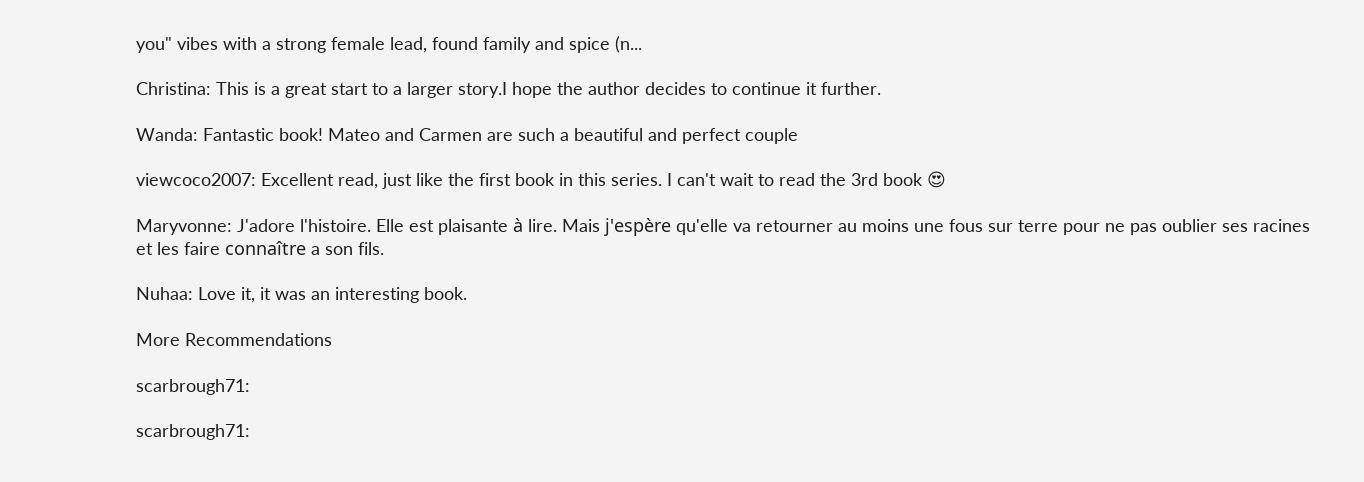you" vibes with a strong female lead, found family and spice (n...

Christina: This is a great start to a larger story.I hope the author decides to continue it further.

Wanda: Fantastic book! Mateo and Carmen are such a beautiful and perfect couple

viewcoco2007: Excellent read, just like the first book in this series. I can't wait to read the 3rd book 😍

Maryvonne: J'adore l'histoire. Elle est plaisante à lire. Mais j'espère qu'elle va retourner au moins une fous sur terre pour ne pas oublier ses racines et les faire connaître a son fils.

Nuhaa: Love it, it was an interesting book.

More Recommendations

scarbrough71:

scarbrough71: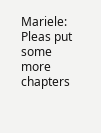Mariele: Pleas put some more chapters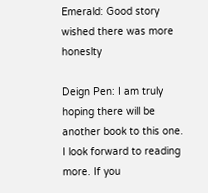Emerald: Good story wished there was more honeslty

Deign Pen: I am truly hoping there will be another book to this one. I look forward to reading more. If you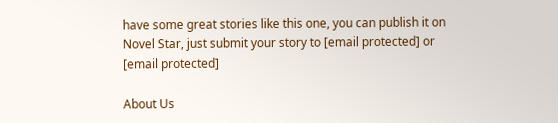have some great stories like this one, you can publish it on Novel Star, just submit your story to [email protected] or [email protected]

About Us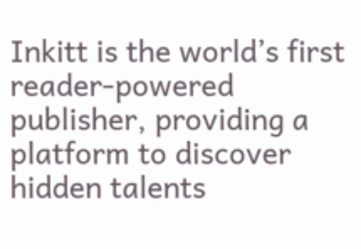Inkitt is the world’s first reader-powered publisher, providing a platform to discover hidden talents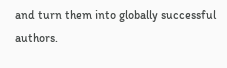and turn them into globally successful authors.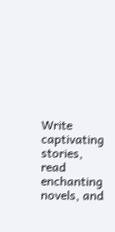Write captivating stories, read enchanting novels, and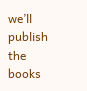we’ll publish the books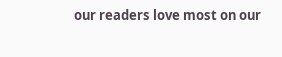our readers love most on our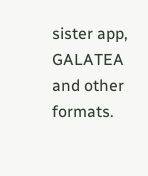sister app, GALATEA and other formats.